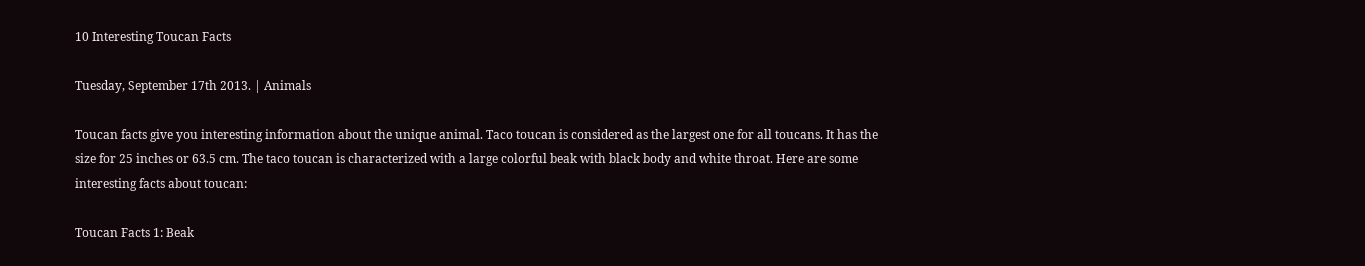10 Interesting Toucan Facts

Tuesday, September 17th 2013. | Animals

Toucan facts give you interesting information about the unique animal. Taco toucan is considered as the largest one for all toucans. It has the size for 25 inches or 63.5 cm. The taco toucan is characterized with a large colorful beak with black body and white throat. Here are some interesting facts about toucan:

Toucan Facts 1: Beak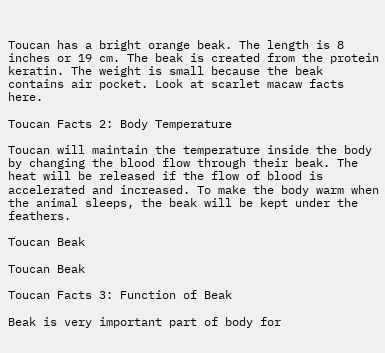Toucan has a bright orange beak. The length is 8 inches or 19 cm. The beak is created from the protein keratin. The weight is small because the beak contains air pocket. Look at scarlet macaw facts here.

Toucan Facts 2: Body Temperature

Toucan will maintain the temperature inside the body by changing the blood flow through their beak. The heat will be released if the flow of blood is accelerated and increased. To make the body warm when the animal sleeps, the beak will be kept under the feathers.

Toucan Beak

Toucan Beak

Toucan Facts 3: Function of Beak

Beak is very important part of body for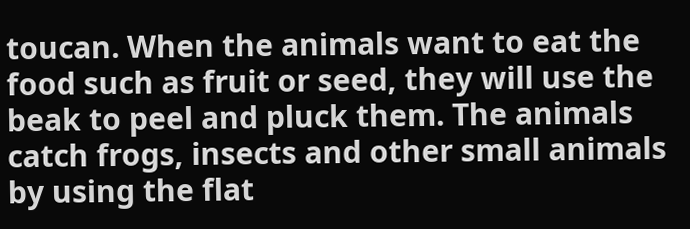toucan. When the animals want to eat the food such as fruit or seed, they will use the beak to peel and pluck them. The animals catch frogs, insects and other small animals by using the flat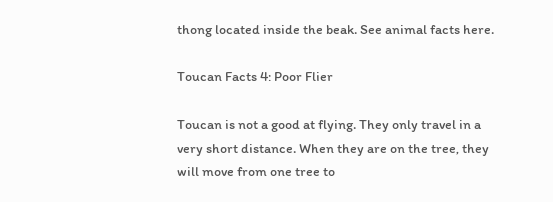thong located inside the beak. See animal facts here.

Toucan Facts 4: Poor Flier

Toucan is not a good at flying. They only travel in a very short distance. When they are on the tree, they will move from one tree to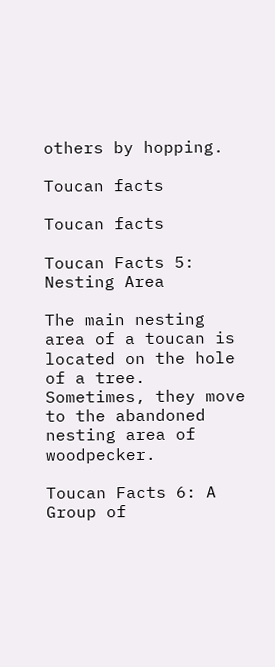others by hopping.

Toucan facts

Toucan facts

Toucan Facts 5: Nesting Area

The main nesting area of a toucan is located on the hole of a tree. Sometimes, they move to the abandoned nesting area of woodpecker.

Toucan Facts 6: A Group of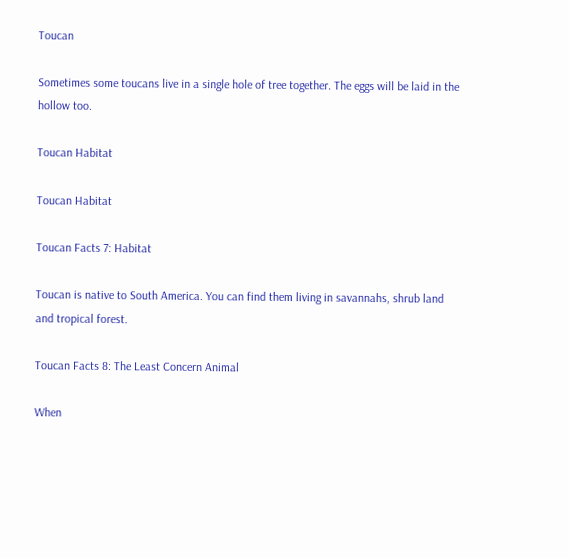Toucan

Sometimes some toucans live in a single hole of tree together. The eggs will be laid in the hollow too.

Toucan Habitat

Toucan Habitat

Toucan Facts 7: Habitat

Toucan is native to South America. You can find them living in savannahs, shrub land and tropical forest.

Toucan Facts 8: The Least Concern Animal

When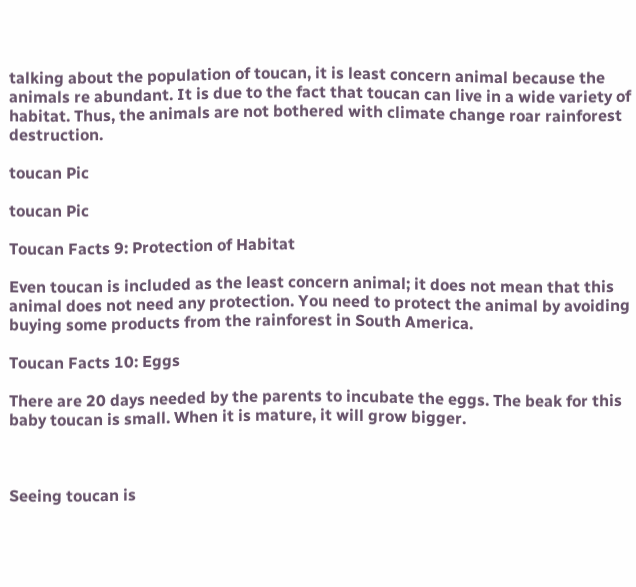talking about the population of toucan, it is least concern animal because the animals re abundant. It is due to the fact that toucan can live in a wide variety of habitat. Thus, the animals are not bothered with climate change roar rainforest destruction.

toucan Pic

toucan Pic

Toucan Facts 9: Protection of Habitat

Even toucan is included as the least concern animal; it does not mean that this animal does not need any protection. You need to protect the animal by avoiding buying some products from the rainforest in South America.

Toucan Facts 10: Eggs

There are 20 days needed by the parents to incubate the eggs. The beak for this baby toucan is small. When it is mature, it will grow bigger.



Seeing toucan is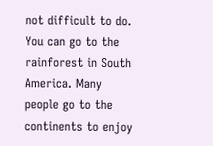not difficult to do. You can go to the rainforest in South America. Many people go to the continents to enjoy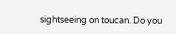sightseeing on toucan. Do you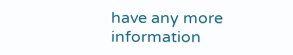have any more information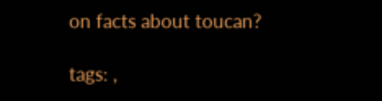on facts about toucan?

tags: ,